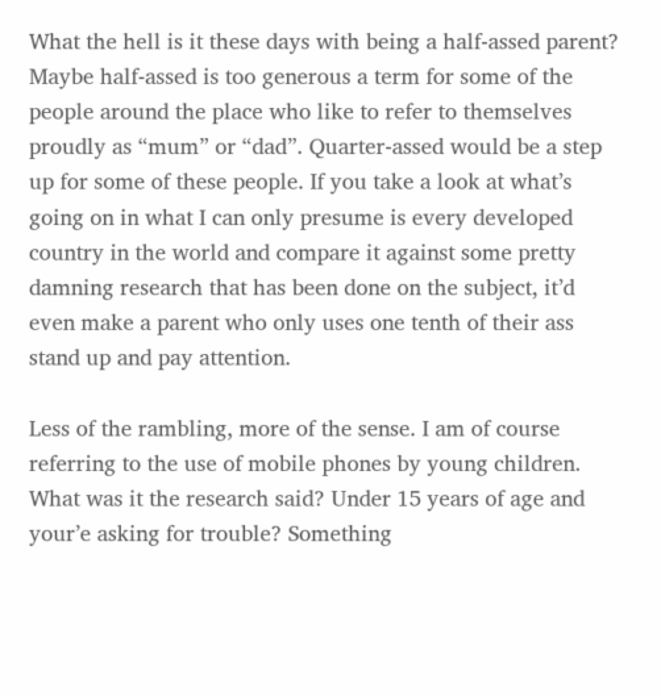What the hell is it these days with being a half-assed parent? Maybe half-assed is too generous a term for some of the people around the place who like to refer to themselves proudly as “mum” or “dad”. Quarter-assed would be a step up for some of these people. If you take a look at what’s going on in what I can only presume is every developed country in the world and compare it against some pretty damning research that has been done on the subject, it’d even make a parent who only uses one tenth of their ass stand up and pay attention.

Less of the rambling, more of the sense. I am of course referring to the use of mobile phones by young children. What was it the research said? Under 15 years of age and your’e asking for trouble? Something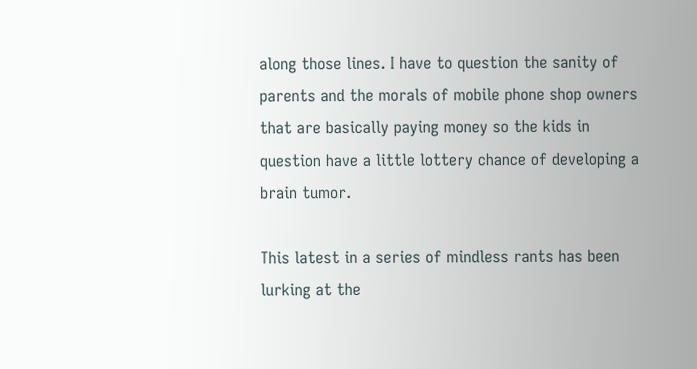along those lines. I have to question the sanity of parents and the morals of mobile phone shop owners that are basically paying money so the kids in question have a little lottery chance of developing a brain tumor.

This latest in a series of mindless rants has been lurking at the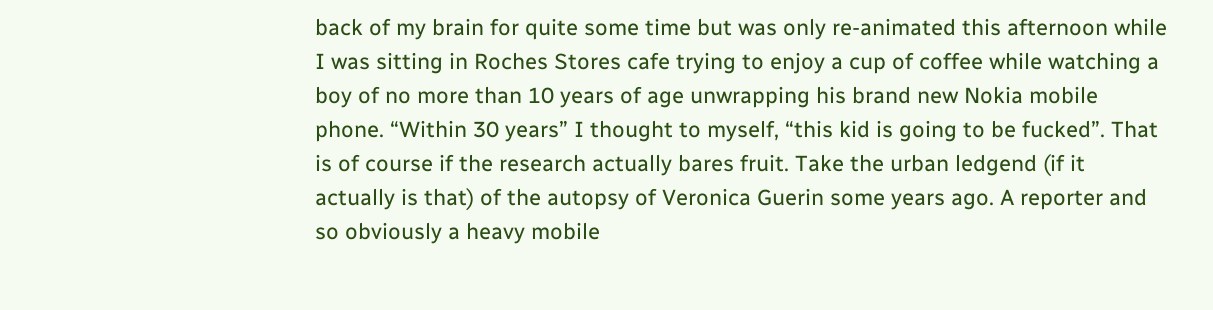back of my brain for quite some time but was only re-animated this afternoon while I was sitting in Roches Stores cafe trying to enjoy a cup of coffee while watching a boy of no more than 10 years of age unwrapping his brand new Nokia mobile phone. “Within 30 years” I thought to myself, “this kid is going to be fucked”. That is of course if the research actually bares fruit. Take the urban ledgend (if it actually is that) of the autopsy of Veronica Guerin some years ago. A reporter and so obviously a heavy mobile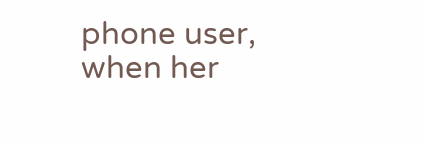phone user, when her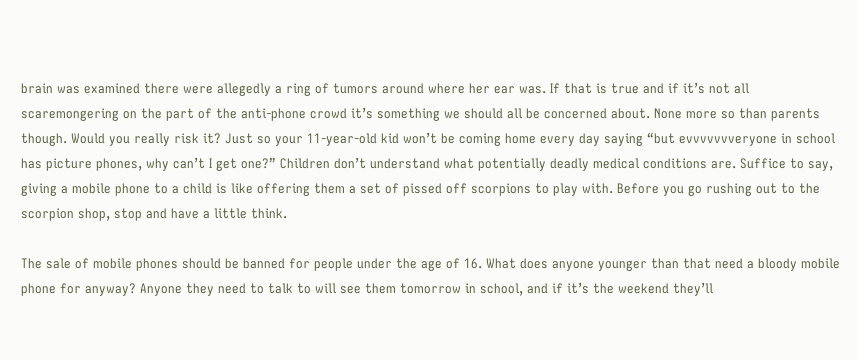brain was examined there were allegedly a ring of tumors around where her ear was. If that is true and if it’s not all scaremongering on the part of the anti-phone crowd it’s something we should all be concerned about. None more so than parents though. Would you really risk it? Just so your 11-year-old kid won’t be coming home every day saying “but evvvvvvveryone in school has picture phones, why can’t I get one?” Children don’t understand what potentially deadly medical conditions are. Suffice to say, giving a mobile phone to a child is like offering them a set of pissed off scorpions to play with. Before you go rushing out to the scorpion shop, stop and have a little think.

The sale of mobile phones should be banned for people under the age of 16. What does anyone younger than that need a bloody mobile phone for anyway? Anyone they need to talk to will see them tomorrow in school, and if it’s the weekend they’ll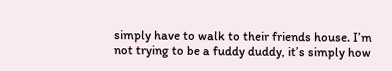simply have to walk to their friends house. I’m not trying to be a fuddy duddy, it’s simply how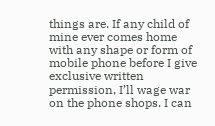things are. If any child of mine ever comes home with any shape or form of mobile phone before I give exclusive written permission, I’ll wage war on the phone shops. I can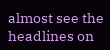almost see the headlines on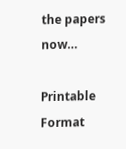the papers now…

Printable Format